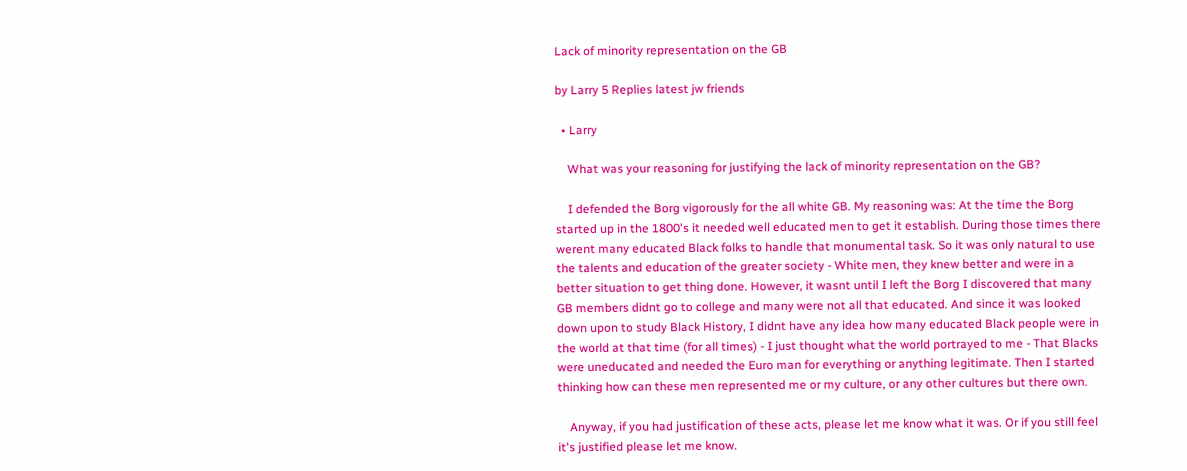Lack of minority representation on the GB

by Larry 5 Replies latest jw friends

  • Larry

    What was your reasoning for justifying the lack of minority representation on the GB?

    I defended the Borg vigorously for the all white GB. My reasoning was: At the time the Borg started up in the 1800's it needed well educated men to get it establish. During those times there werent many educated Black folks to handle that monumental task. So it was only natural to use the talents and education of the greater society - White men, they knew better and were in a better situation to get thing done. However, it wasnt until I left the Borg I discovered that many GB members didnt go to college and many were not all that educated. And since it was looked down upon to study Black History, I didnt have any idea how many educated Black people were in the world at that time (for all times) - I just thought what the world portrayed to me - That Blacks were uneducated and needed the Euro man for everything or anything legitimate. Then I started thinking how can these men represented me or my culture, or any other cultures but there own.

    Anyway, if you had justification of these acts, please let me know what it was. Or if you still feel it's justified please let me know.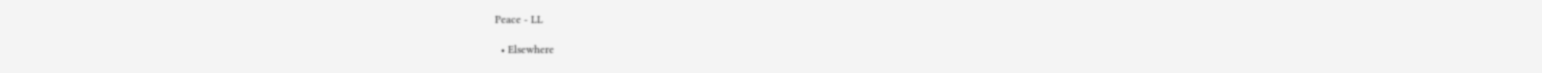Peace - LL

  • Elsewhere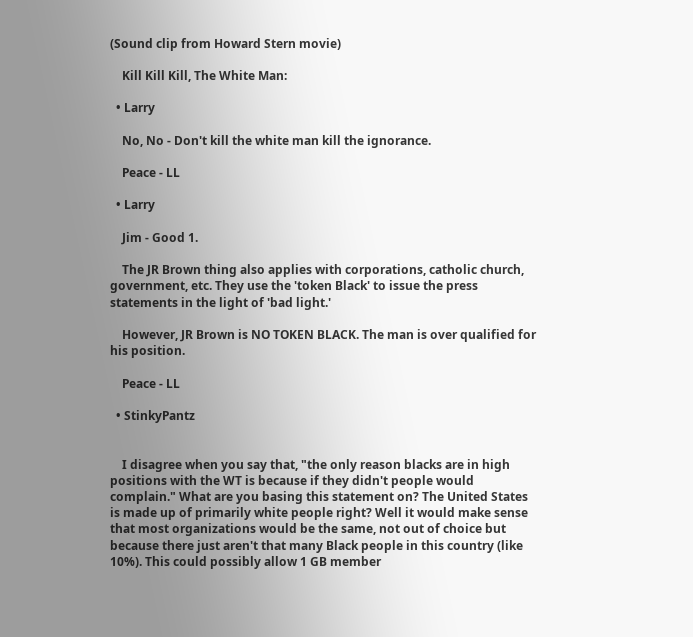(Sound clip from Howard Stern movie)

    Kill Kill Kill, The White Man:

  • Larry

    No, No - Don't kill the white man kill the ignorance.

    Peace - LL

  • Larry

    Jim - Good 1.

    The JR Brown thing also applies with corporations, catholic church, government, etc. They use the 'token Black' to issue the press statements in the light of 'bad light.'

    However, JR Brown is NO TOKEN BLACK. The man is over qualified for his position.

    Peace - LL

  • StinkyPantz


    I disagree when you say that, "the only reason blacks are in high positions with the WT is because if they didn't people would complain." What are you basing this statement on? The United States is made up of primarily white people right? Well it would make sense that most organizations would be the same, not out of choice but because there just aren't that many Black people in this country (like 10%). This could possibly allow 1 GB member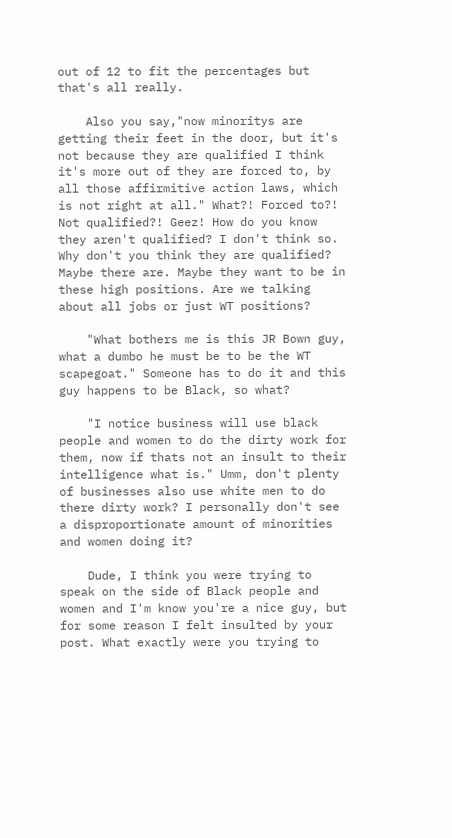out of 12 to fit the percentages but that's all really.

    Also you say,"now minoritys are getting their feet in the door, but it's not because they are qualified I think it's more out of they are forced to, by all those affirmitive action laws, which is not right at all." What?! Forced to?! Not qualified?! Geez! How do you know they aren't qualified? I don't think so. Why don't you think they are qualified? Maybe there are. Maybe they want to be in these high positions. Are we talking about all jobs or just WT positions?

    "What bothers me is this JR Bown guy, what a dumbo he must be to be the WT scapegoat." Someone has to do it and this guy happens to be Black, so what?

    "I notice business will use black people and women to do the dirty work for them, now if thats not an insult to their intelligence what is." Umm, don't plenty of businesses also use white men to do there dirty work? I personally don't see a disproportionate amount of minorities and women doing it?

    Dude, I think you were trying to speak on the side of Black people and women and I'm know you're a nice guy, but for some reason I felt insulted by your post. What exactly were you trying to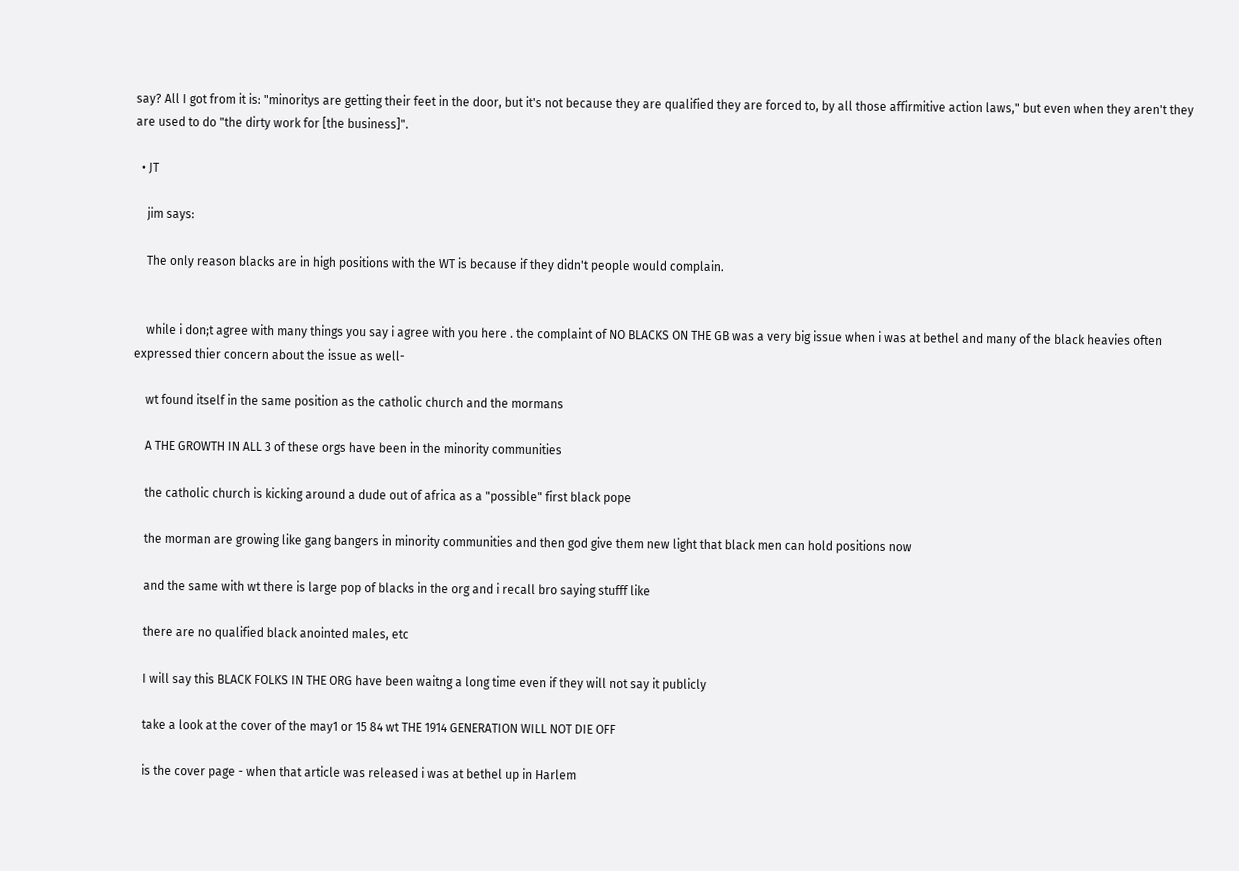say? All I got from it is: "minoritys are getting their feet in the door, but it's not because they are qualified they are forced to, by all those affirmitive action laws," but even when they aren't they are used to do "the dirty work for [the business]".

  • JT

    jim says:

    The only reason blacks are in high positions with the WT is because if they didn't people would complain.


    while i don;t agree with many things you say i agree with you here . the complaint of NO BLACKS ON THE GB was a very big issue when i was at bethel and many of the black heavies often expressed thier concern about the issue as well-

    wt found itself in the same position as the catholic church and the mormans

    A THE GROWTH IN ALL 3 of these orgs have been in the minority communities

    the catholic church is kicking around a dude out of africa as a "possible" first black pope

    the morman are growing like gang bangers in minority communities and then god give them new light that black men can hold positions now

    and the same with wt there is large pop of blacks in the org and i recall bro saying stufff like

    there are no qualified black anointed males, etc

    I will say this BLACK FOLKS IN THE ORG have been waitng a long time even if they will not say it publicly

    take a look at the cover of the may1 or 15 84 wt THE 1914 GENERATION WILL NOT DIE OFF

    is the cover page - when that article was released i was at bethel up in Harlem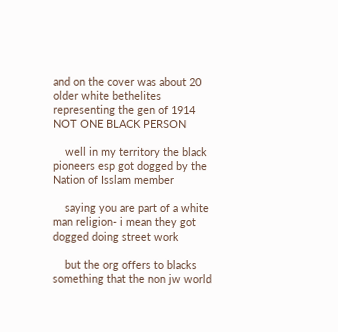and on the cover was about 20 older white bethelites representing the gen of 1914 NOT ONE BLACK PERSON

    well in my territory the black pioneers esp got dogged by the Nation of Isslam member

    saying you are part of a white man religion- i mean they got dogged doing street work

    but the org offers to blacks something that the non jw world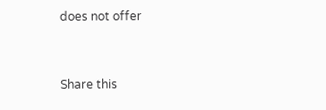does not offer


Share this